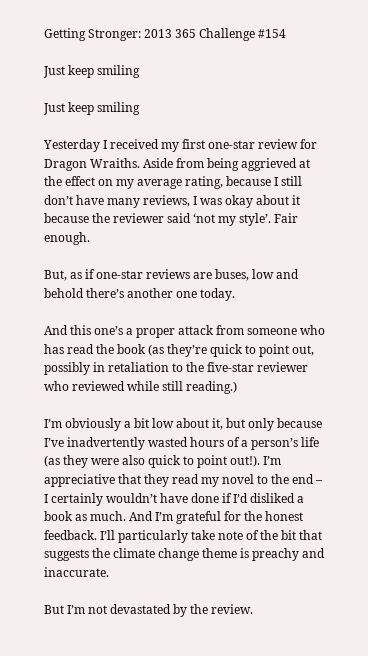Getting Stronger: 2013 365 Challenge #154

Just keep smiling

Just keep smiling

Yesterday I received my first one-star review for Dragon Wraiths. Aside from being aggrieved at the effect on my average rating, because I still don’t have many reviews, I was okay about it because the reviewer said ‘not my style’. Fair enough.

But, as if one-star reviews are buses, low and behold there’s another one today.

And this one’s a proper attack from someone who has read the book (as they’re quick to point out, possibly in retaliation to the five-star reviewer who reviewed while still reading.)

I’m obviously a bit low about it, but only because I’ve inadvertently wasted hours of a person’s life (as they were also quick to point out!). I’m appreciative that they read my novel to the end – I certainly wouldn’t have done if I’d disliked a book as much. And I’m grateful for the honest feedback. I’ll particularly take note of the bit that suggests the climate change theme is preachy and inaccurate.

But I’m not devastated by the review.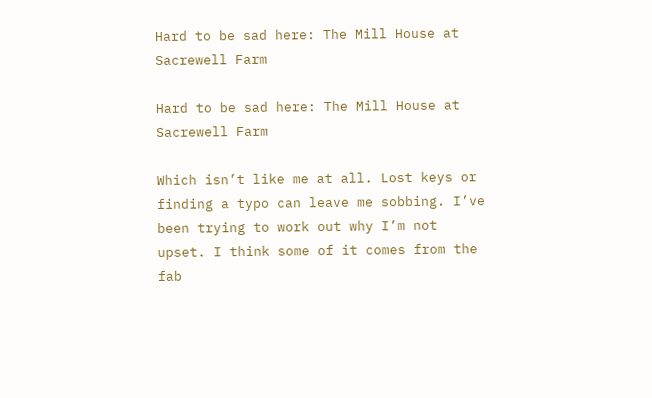Hard to be sad here: The Mill House at Sacrewell Farm

Hard to be sad here: The Mill House at Sacrewell Farm

Which isn’t like me at all. Lost keys or finding a typo can leave me sobbing. I’ve been trying to work out why I’m not upset. I think some of it comes from the fab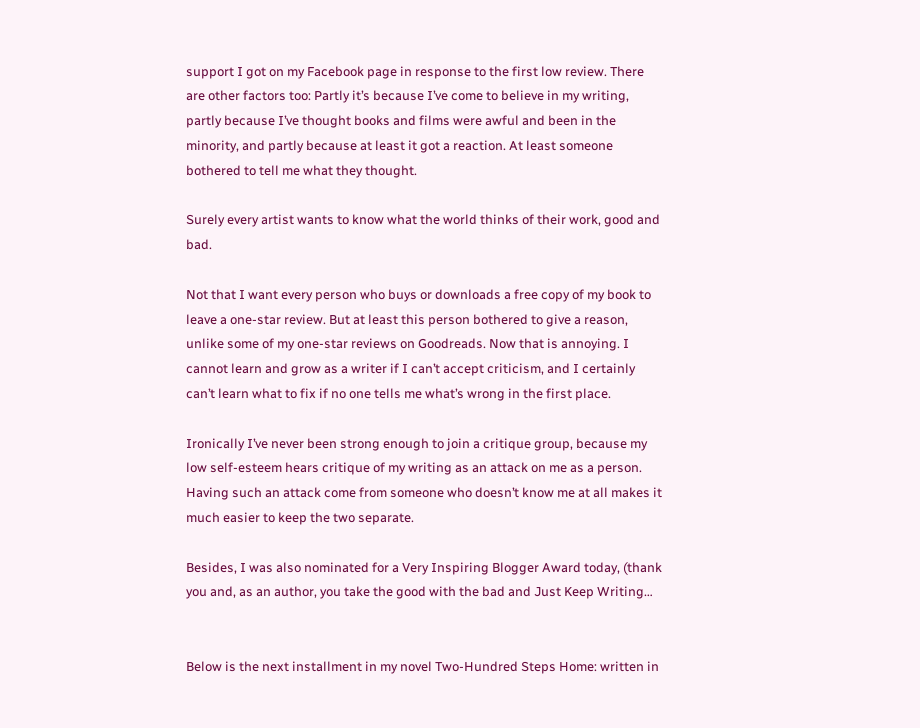support I got on my Facebook page in response to the first low review. There are other factors too: Partly it’s because I’ve come to believe in my writing, partly because I’ve thought books and films were awful and been in the minority, and partly because at least it got a reaction. At least someone bothered to tell me what they thought.

Surely every artist wants to know what the world thinks of their work, good and bad.

Not that I want every person who buys or downloads a free copy of my book to leave a one-star review. But at least this person bothered to give a reason, unlike some of my one-star reviews on Goodreads. Now that is annoying. I cannot learn and grow as a writer if I can’t accept criticism, and I certainly can’t learn what to fix if no one tells me what’s wrong in the first place.

Ironically I’ve never been strong enough to join a critique group, because my low self-esteem hears critique of my writing as an attack on me as a person. Having such an attack come from someone who doesn’t know me at all makes it much easier to keep the two separate.

Besides, I was also nominated for a Very Inspiring Blogger Award today, (thank you and, as an author, you take the good with the bad and Just Keep Writing…


Below is the next installment in my novel Two-Hundred Steps Home: written in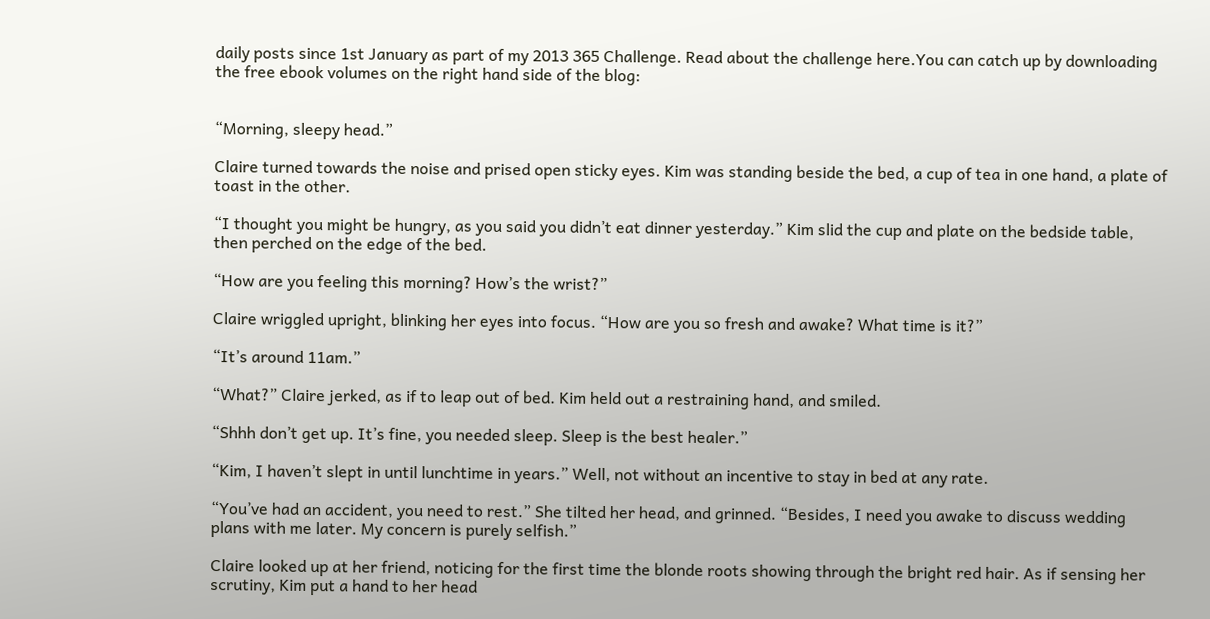daily posts since 1st January as part of my 2013 365 Challenge. Read about the challenge here.You can catch up by downloading the free ebook volumes on the right hand side of the blog:


“Morning, sleepy head.”

Claire turned towards the noise and prised open sticky eyes. Kim was standing beside the bed, a cup of tea in one hand, a plate of toast in the other.

“I thought you might be hungry, as you said you didn’t eat dinner yesterday.” Kim slid the cup and plate on the bedside table, then perched on the edge of the bed.

“How are you feeling this morning? How’s the wrist?”

Claire wriggled upright, blinking her eyes into focus. “How are you so fresh and awake? What time is it?”

“It’s around 11am.”

“What?” Claire jerked, as if to leap out of bed. Kim held out a restraining hand, and smiled.

“Shhh don’t get up. It’s fine, you needed sleep. Sleep is the best healer.”

“Kim, I haven’t slept in until lunchtime in years.” Well, not without an incentive to stay in bed at any rate.

“You’ve had an accident, you need to rest.” She tilted her head, and grinned. “Besides, I need you awake to discuss wedding plans with me later. My concern is purely selfish.”

Claire looked up at her friend, noticing for the first time the blonde roots showing through the bright red hair. As if sensing her scrutiny, Kim put a hand to her head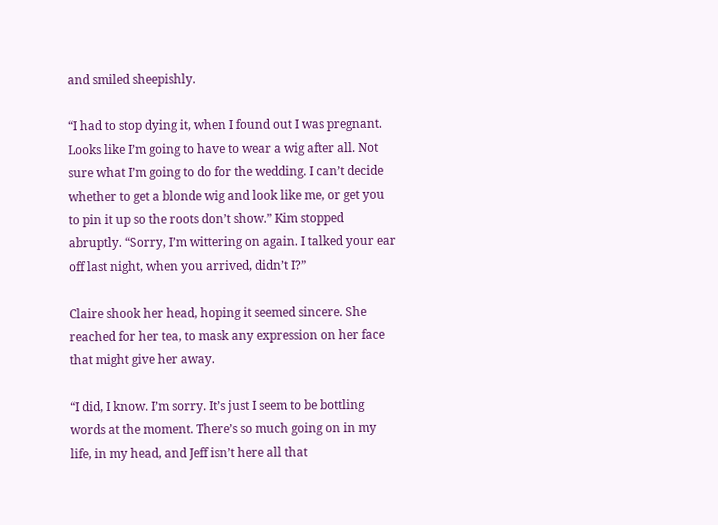and smiled sheepishly.

“I had to stop dying it, when I found out I was pregnant. Looks like I’m going to have to wear a wig after all. Not sure what I’m going to do for the wedding. I can’t decide whether to get a blonde wig and look like me, or get you to pin it up so the roots don’t show.” Kim stopped abruptly. “Sorry, I’m wittering on again. I talked your ear off last night, when you arrived, didn’t I?”

Claire shook her head, hoping it seemed sincere. She reached for her tea, to mask any expression on her face that might give her away.

“I did, I know. I’m sorry. It’s just I seem to be bottling words at the moment. There’s so much going on in my life, in my head, and Jeff isn’t here all that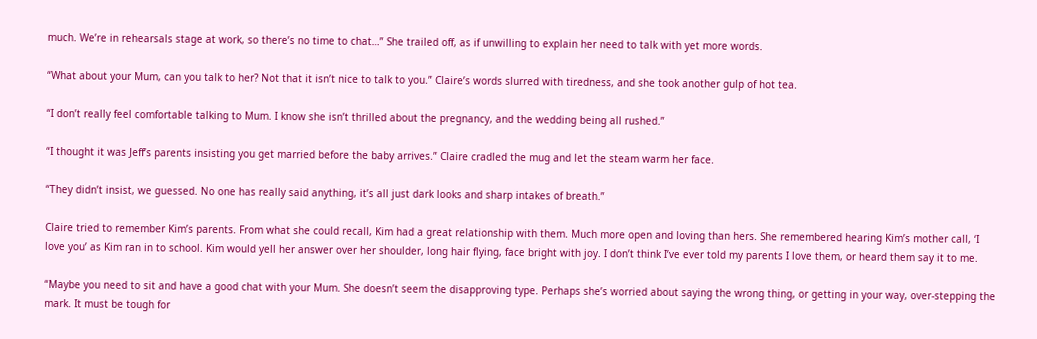much. We’re in rehearsals stage at work, so there’s no time to chat…” She trailed off, as if unwilling to explain her need to talk with yet more words.

“What about your Mum, can you talk to her? Not that it isn’t nice to talk to you.” Claire’s words slurred with tiredness, and she took another gulp of hot tea.

“I don’t really feel comfortable talking to Mum. I know she isn’t thrilled about the pregnancy, and the wedding being all rushed.”

“I thought it was Jeff’s parents insisting you get married before the baby arrives.” Claire cradled the mug and let the steam warm her face.

“They didn’t insist, we guessed. No one has really said anything, it’s all just dark looks and sharp intakes of breath.”

Claire tried to remember Kim’s parents. From what she could recall, Kim had a great relationship with them. Much more open and loving than hers. She remembered hearing Kim’s mother call, ‘I love you’ as Kim ran in to school. Kim would yell her answer over her shoulder, long hair flying, face bright with joy. I don’t think I’ve ever told my parents I love them, or heard them say it to me.

“Maybe you need to sit and have a good chat with your Mum. She doesn’t seem the disapproving type. Perhaps she’s worried about saying the wrong thing, or getting in your way, over-stepping the mark. It must be tough for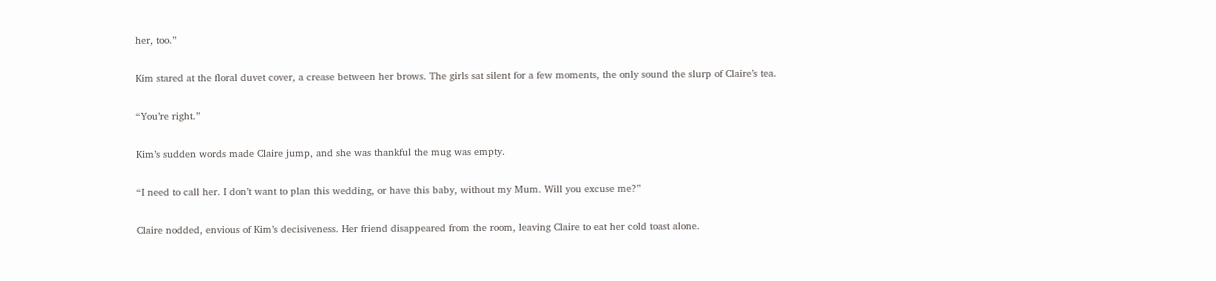her, too.”

Kim stared at the floral duvet cover, a crease between her brows. The girls sat silent for a few moments, the only sound the slurp of Claire’s tea.

“You’re right.”

Kim’s sudden words made Claire jump, and she was thankful the mug was empty.

“I need to call her. I don’t want to plan this wedding, or have this baby, without my Mum. Will you excuse me?”

Claire nodded, envious of Kim’s decisiveness. Her friend disappeared from the room, leaving Claire to eat her cold toast alone.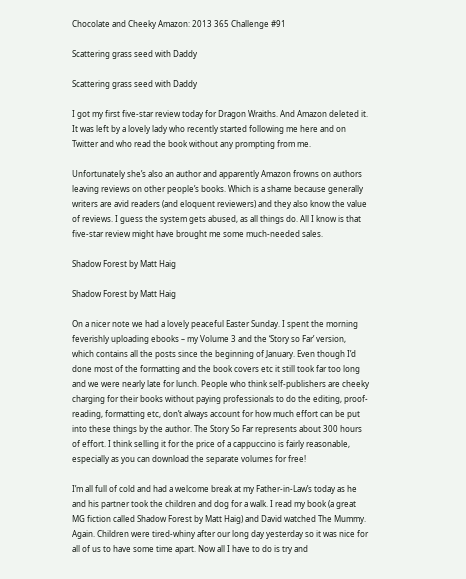Chocolate and Cheeky Amazon: 2013 365 Challenge #91

Scattering grass seed with Daddy

Scattering grass seed with Daddy

I got my first five-star review today for Dragon Wraiths. And Amazon deleted it. It was left by a lovely lady who recently started following me here and on Twitter and who read the book without any prompting from me.

Unfortunately she’s also an author and apparently Amazon frowns on authors leaving reviews on other people’s books. Which is a shame because generally writers are avid readers (and eloquent reviewers) and they also know the value of reviews. I guess the system gets abused, as all things do. All I know is that five-star review might have brought me some much-needed sales.

Shadow Forest by Matt Haig

Shadow Forest by Matt Haig

On a nicer note we had a lovely peaceful Easter Sunday. I spent the morning feverishly uploading ebooks – my Volume 3 and the ‘Story so Far’ version, which contains all the posts since the beginning of January. Even though I’d done most of the formatting and the book covers etc it still took far too long and we were nearly late for lunch. People who think self-publishers are cheeky charging for their books without paying professionals to do the editing, proof-reading, formatting etc, don’t always account for how much effort can be put into these things by the author. The Story So Far represents about 300 hours of effort. I think selling it for the price of a cappuccino is fairly reasonable, especially as you can download the separate volumes for free!

I’m all full of cold and had a welcome break at my Father-in-Law’s today as he and his partner took the children and dog for a walk. I read my book (a great MG fiction called Shadow Forest by Matt Haig) and David watched The Mummy. Again. Children were tired-whiny after our long day yesterday so it was nice for all of us to have some time apart. Now all I have to do is try and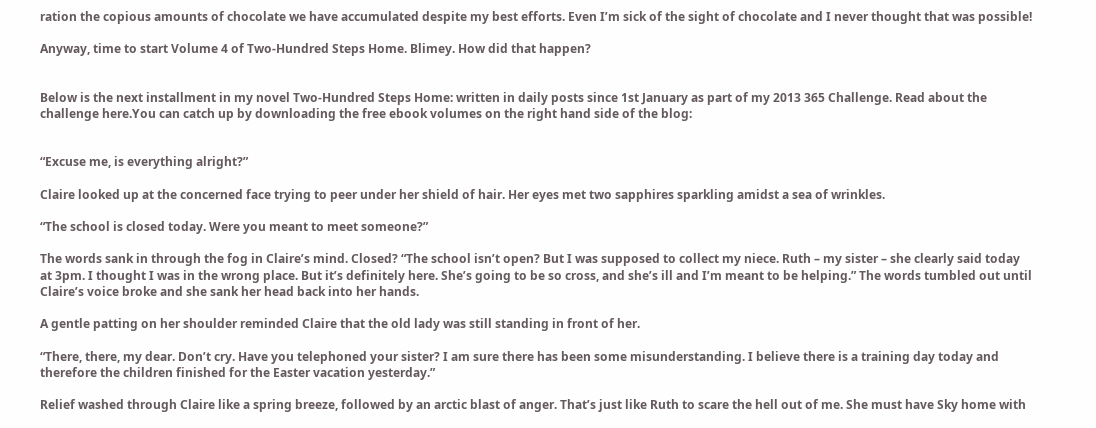ration the copious amounts of chocolate we have accumulated despite my best efforts. Even I’m sick of the sight of chocolate and I never thought that was possible!

Anyway, time to start Volume 4 of Two-Hundred Steps Home. Blimey. How did that happen?


Below is the next installment in my novel Two-Hundred Steps Home: written in daily posts since 1st January as part of my 2013 365 Challenge. Read about the challenge here.You can catch up by downloading the free ebook volumes on the right hand side of the blog:


“Excuse me, is everything alright?”

Claire looked up at the concerned face trying to peer under her shield of hair. Her eyes met two sapphires sparkling amidst a sea of wrinkles.

“The school is closed today. Were you meant to meet someone?”

The words sank in through the fog in Claire’s mind. Closed? “The school isn’t open? But I was supposed to collect my niece. Ruth – my sister – she clearly said today at 3pm. I thought I was in the wrong place. But it’s definitely here. She’s going to be so cross, and she’s ill and I’m meant to be helping.” The words tumbled out until Claire’s voice broke and she sank her head back into her hands.

A gentle patting on her shoulder reminded Claire that the old lady was still standing in front of her.

“There, there, my dear. Don’t cry. Have you telephoned your sister? I am sure there has been some misunderstanding. I believe there is a training day today and therefore the children finished for the Easter vacation yesterday.”

Relief washed through Claire like a spring breeze, followed by an arctic blast of anger. That’s just like Ruth to scare the hell out of me. She must have Sky home with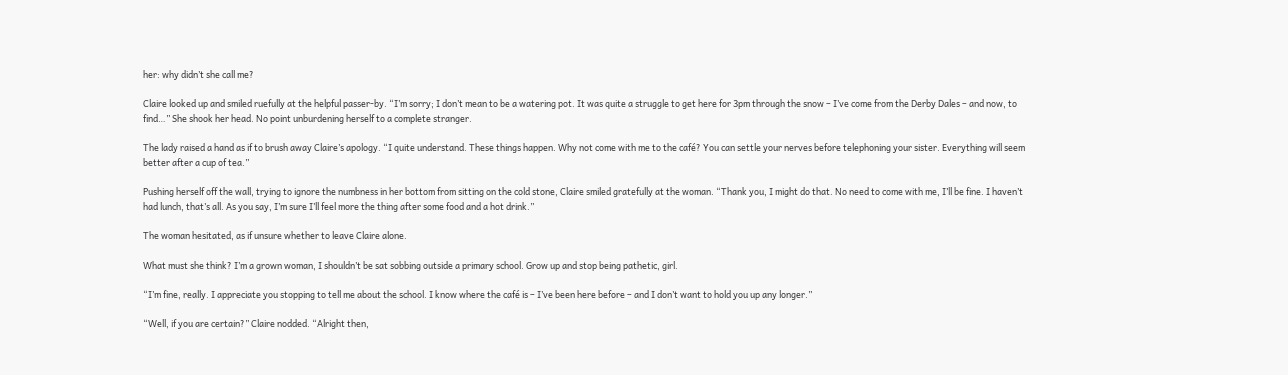her: why didn’t she call me?

Claire looked up and smiled ruefully at the helpful passer-by. “I’m sorry; I don’t mean to be a watering pot. It was quite a struggle to get here for 3pm through the snow – I’ve come from the Derby Dales – and now, to find…” She shook her head. No point unburdening herself to a complete stranger.

The lady raised a hand as if to brush away Claire’s apology. “I quite understand. These things happen. Why not come with me to the café? You can settle your nerves before telephoning your sister. Everything will seem better after a cup of tea.”

Pushing herself off the wall, trying to ignore the numbness in her bottom from sitting on the cold stone, Claire smiled gratefully at the woman. “Thank you, I might do that. No need to come with me, I’ll be fine. I haven’t had lunch, that’s all. As you say, I’m sure I’ll feel more the thing after some food and a hot drink.”

The woman hesitated, as if unsure whether to leave Claire alone.

What must she think? I’m a grown woman, I shouldn’t be sat sobbing outside a primary school. Grow up and stop being pathetic, girl.

“I’m fine, really. I appreciate you stopping to tell me about the school. I know where the café is – I’ve been here before – and I don’t want to hold you up any longer.”

“Well, if you are certain?” Claire nodded. “Alright then,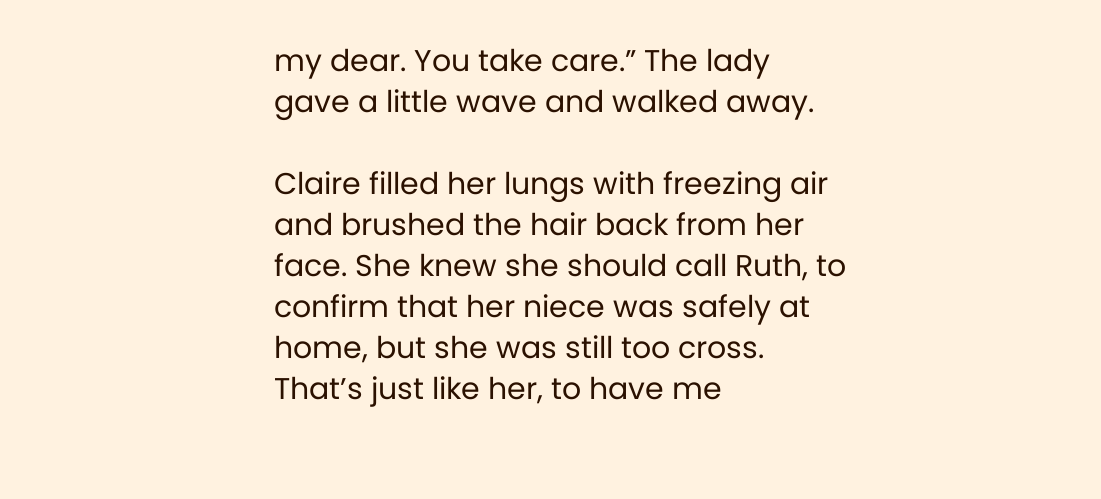my dear. You take care.” The lady gave a little wave and walked away.

Claire filled her lungs with freezing air and brushed the hair back from her face. She knew she should call Ruth, to confirm that her niece was safely at home, but she was still too cross. That’s just like her, to have me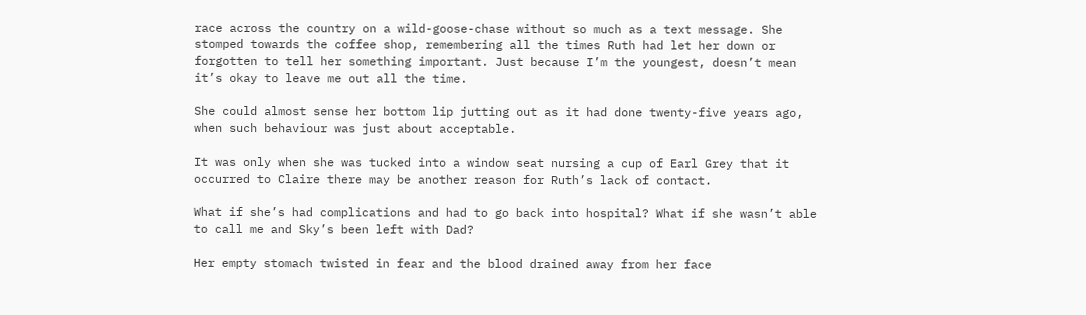race across the country on a wild-goose-chase without so much as a text message. She stomped towards the coffee shop, remembering all the times Ruth had let her down or forgotten to tell her something important. Just because I’m the youngest, doesn’t mean it’s okay to leave me out all the time.

She could almost sense her bottom lip jutting out as it had done twenty-five years ago, when such behaviour was just about acceptable.

It was only when she was tucked into a window seat nursing a cup of Earl Grey that it occurred to Claire there may be another reason for Ruth’s lack of contact.

What if she’s had complications and had to go back into hospital? What if she wasn’t able to call me and Sky’s been left with Dad?

Her empty stomach twisted in fear and the blood drained away from her face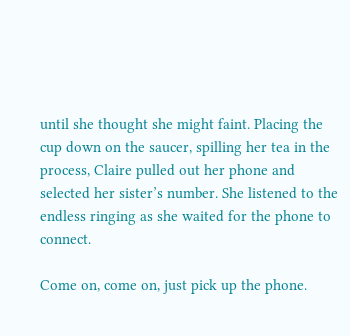until she thought she might faint. Placing the cup down on the saucer, spilling her tea in the process, Claire pulled out her phone and selected her sister’s number. She listened to the endless ringing as she waited for the phone to connect.

Come on, come on, just pick up the phone.